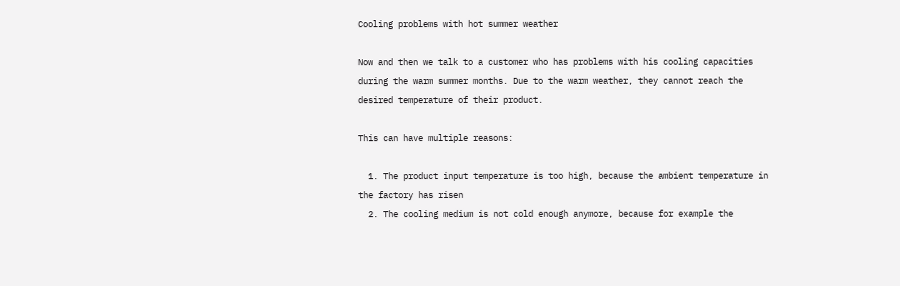Cooling problems with hot summer weather

Now and then we talk to a customer who has problems with his cooling capacities during the warm summer months. Due to the warm weather, they cannot reach the desired temperature of their product.

This can have multiple reasons:

  1. The product input temperature is too high, because the ambient temperature in the factory has risen
  2. The cooling medium is not cold enough anymore, because for example the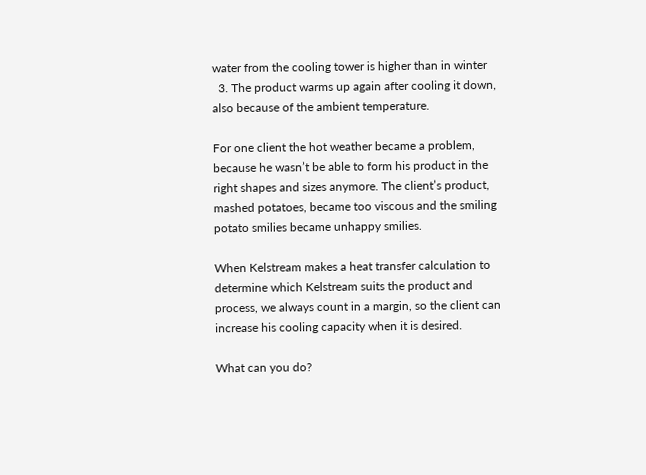water from the cooling tower is higher than in winter
  3. The product warms up again after cooling it down, also because of the ambient temperature.

For one client the hot weather became a problem, because he wasn’t be able to form his product in the right shapes and sizes anymore. The client’s product, mashed potatoes, became too viscous and the smiling potato smilies became unhappy smilies.

When Kelstream makes a heat transfer calculation to determine which Kelstream suits the product and process, we always count in a margin, so the client can increase his cooling capacity when it is desired.

What can you do?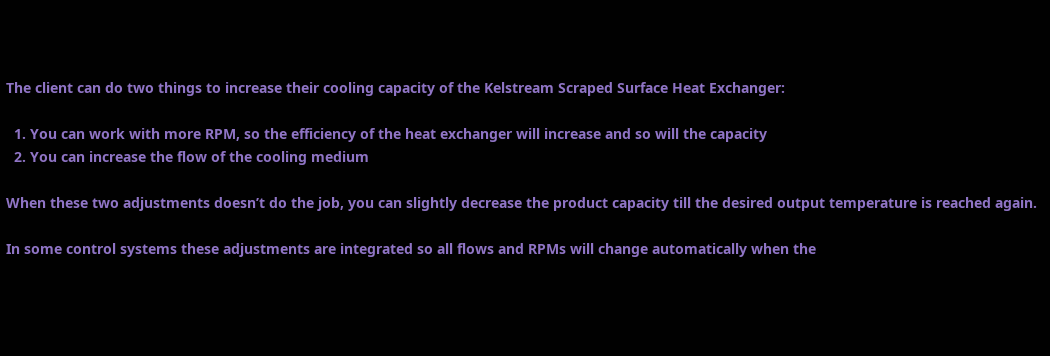The client can do two things to increase their cooling capacity of the Kelstream Scraped Surface Heat Exchanger:

  1. You can work with more RPM, so the efficiency of the heat exchanger will increase and so will the capacity
  2. You can increase the flow of the cooling medium

When these two adjustments doesn’t do the job, you can slightly decrease the product capacity till the desired output temperature is reached again.

In some control systems these adjustments are integrated so all flows and RPMs will change automatically when the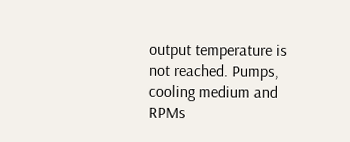output temperature is not reached. Pumps, cooling medium and RPMs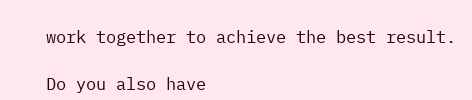work together to achieve the best result.

Do you also have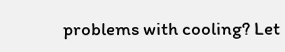problems with cooling? Let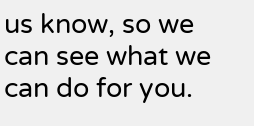us know, so we can see what we can do for you.